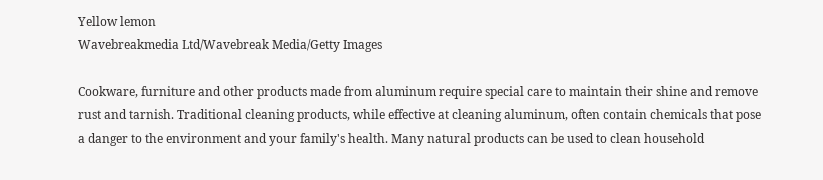Yellow lemon
Wavebreakmedia Ltd/Wavebreak Media/Getty Images

Cookware, furniture and other products made from aluminum require special care to maintain their shine and remove rust and tarnish. Traditional cleaning products, while effective at cleaning aluminum, often contain chemicals that pose a danger to the environment and your family's health. Many natural products can be used to clean household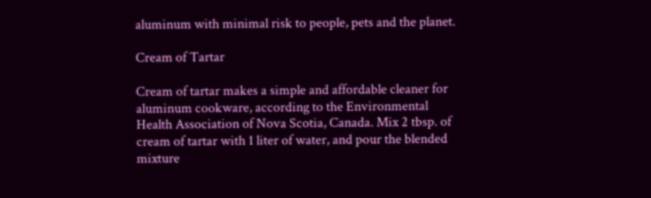aluminum with minimal risk to people, pets and the planet.

Cream of Tartar

Cream of tartar makes a simple and affordable cleaner for aluminum cookware, according to the Environmental Health Association of Nova Scotia, Canada. Mix 2 tbsp. of cream of tartar with 1 liter of water, and pour the blended mixture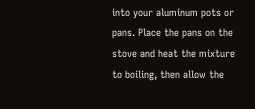into your aluminum pots or pans. Place the pans on the stove and heat the mixture to boiling, then allow the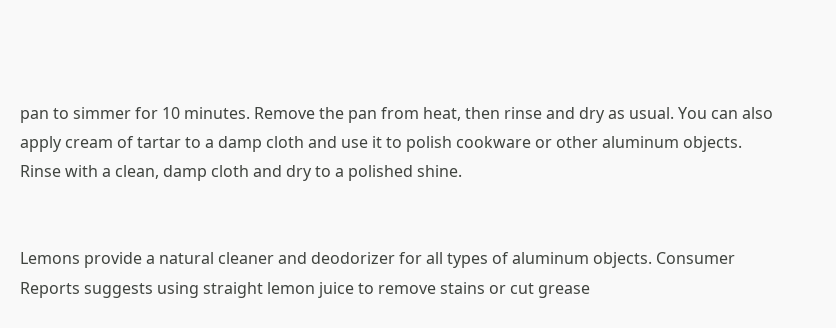pan to simmer for 10 minutes. Remove the pan from heat, then rinse and dry as usual. You can also apply cream of tartar to a damp cloth and use it to polish cookware or other aluminum objects. Rinse with a clean, damp cloth and dry to a polished shine.


Lemons provide a natural cleaner and deodorizer for all types of aluminum objects. Consumer Reports suggests using straight lemon juice to remove stains or cut grease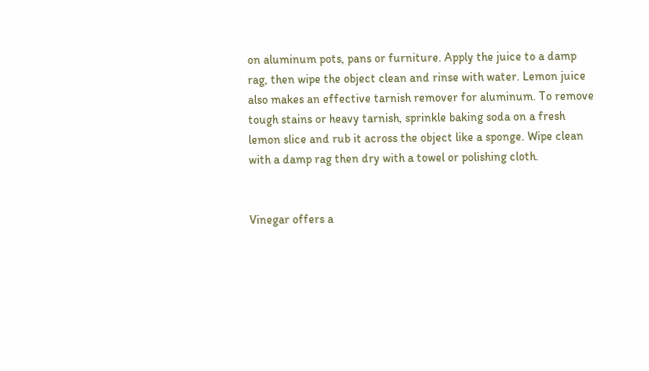on aluminum pots, pans or furniture. Apply the juice to a damp rag, then wipe the object clean and rinse with water. Lemon juice also makes an effective tarnish remover for aluminum. To remove tough stains or heavy tarnish, sprinkle baking soda on a fresh lemon slice and rub it across the object like a sponge. Wipe clean with a damp rag then dry with a towel or polishing cloth.


Vinegar offers a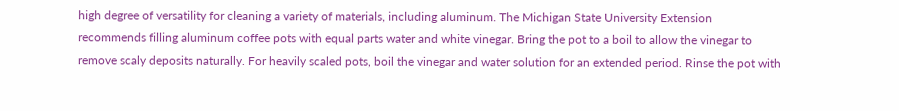high degree of versatility for cleaning a variety of materials, including aluminum. The Michigan State University Extension recommends filling aluminum coffee pots with equal parts water and white vinegar. Bring the pot to a boil to allow the vinegar to remove scaly deposits naturally. For heavily scaled pots, boil the vinegar and water solution for an extended period. Rinse the pot with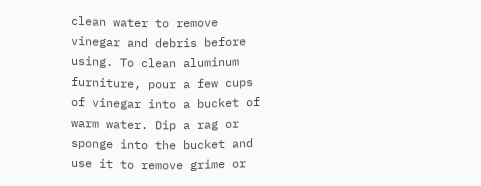clean water to remove vinegar and debris before using. To clean aluminum furniture, pour a few cups of vinegar into a bucket of warm water. Dip a rag or sponge into the bucket and use it to remove grime or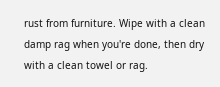rust from furniture. Wipe with a clean damp rag when you're done, then dry with a clean towel or rag.